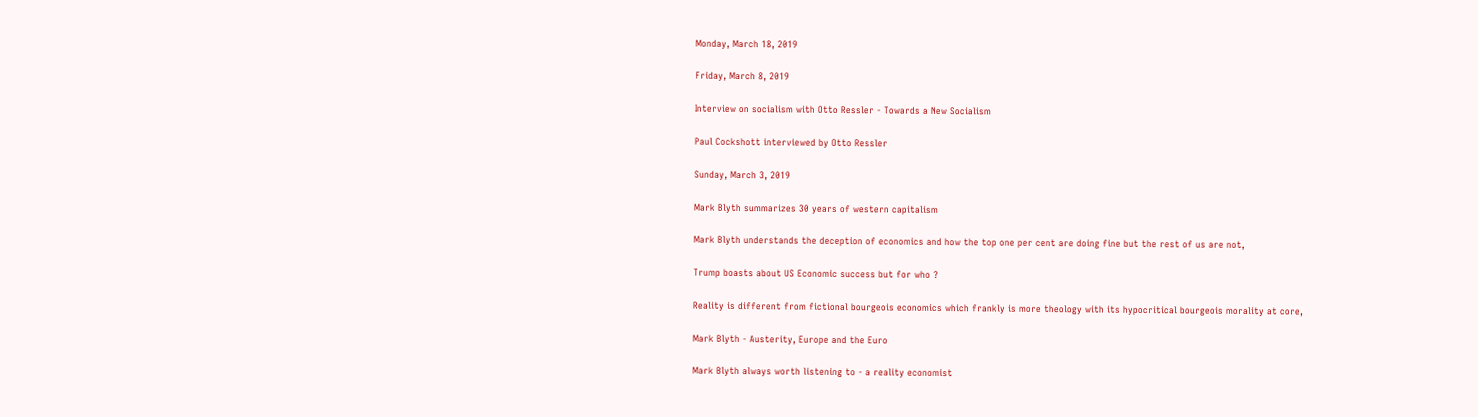Monday, March 18, 2019

Friday, March 8, 2019

Interview on socialism with Otto Ressler - Towards a New Socialism

Paul Cockshott interviewed by Otto Ressler

Sunday, March 3, 2019

Mark Blyth summarizes 30 years of western capitalism

Mark Blyth understands the deception of economics and how the top one per cent are doing fine but the rest of us are not,

Trump boasts about US Economic success but for who ?

Reality is different from fictional bourgeois economics which frankly is more theology with its hypocritical bourgeois morality at core,

Mark Blyth - Austerity, Europe and the Euro

Mark Blyth always worth listening to - a reality economist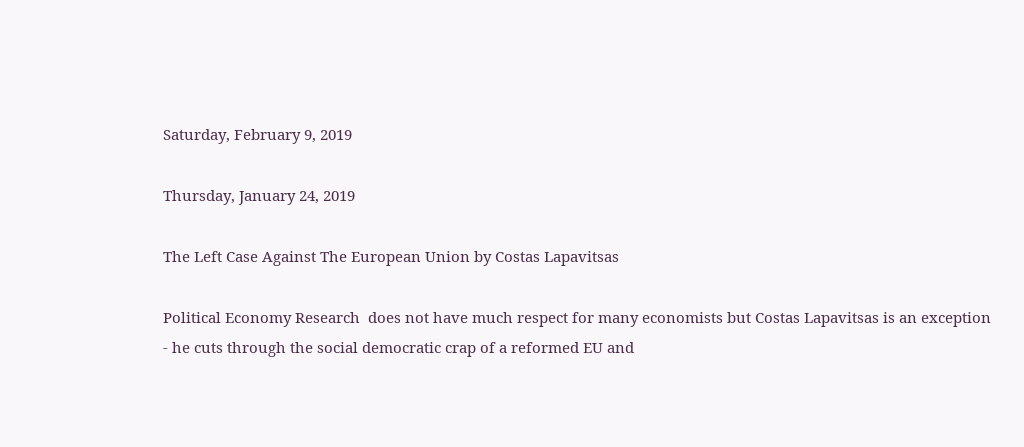Saturday, February 9, 2019

Thursday, January 24, 2019

The Left Case Against The European Union by Costas Lapavitsas

Political Economy Research  does not have much respect for many economists but Costas Lapavitsas is an exception - he cuts through the social democratic crap of a reformed EU and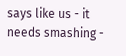says like us - it needs smashing -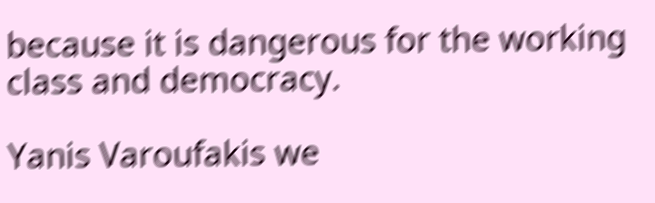because it is dangerous for the working class and democracy.

Yanis Varoufakis we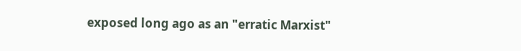exposed long ago as an "erratic Marxist"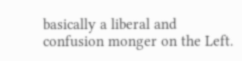basically a liberal and confusion monger on the Left.